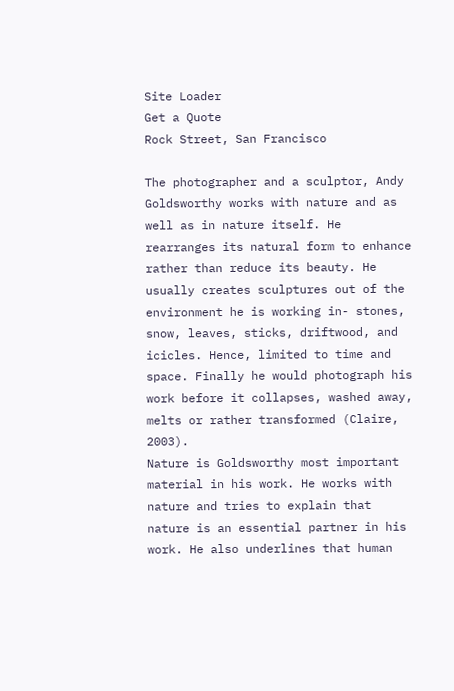Site Loader
Get a Quote
Rock Street, San Francisco

The photographer and a sculptor, Andy Goldsworthy works with nature and as well as in nature itself. He rearranges its natural form to enhance rather than reduce its beauty. He usually creates sculptures out of the environment he is working in- stones, snow, leaves, sticks, driftwood, and icicles. Hence, limited to time and space. Finally he would photograph his work before it collapses, washed away, melts or rather transformed (Claire, 2003).
Nature is Goldsworthy most important material in his work. He works with nature and tries to explain that nature is an essential partner in his work. He also underlines that human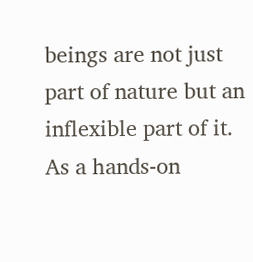beings are not just part of nature but an inflexible part of it. As a hands-on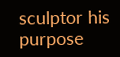sculptor his purpose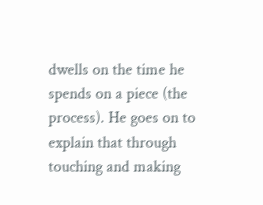dwells on the time he spends on a piece (the process). He goes on to explain that through touching and making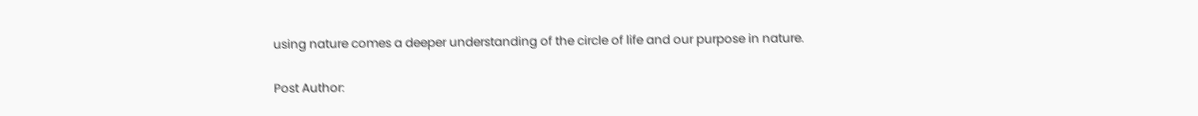using nature comes a deeper understanding of the circle of life and our purpose in nature.

Post Author: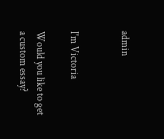admin


I'm Victoria

Would you like to get a custom essay?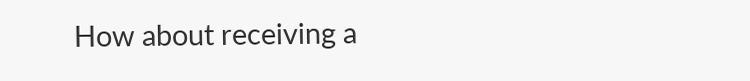How about receiving a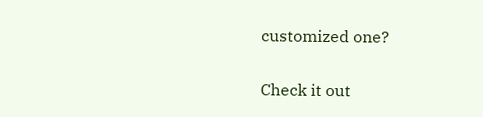customized one?

Check it out